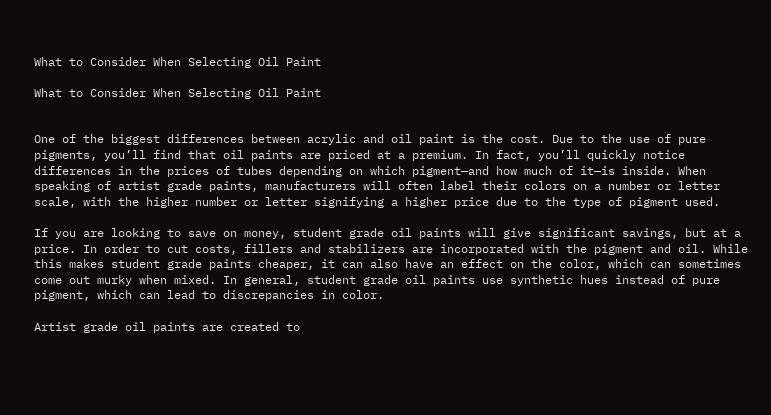What to Consider When Selecting Oil Paint

What to Consider When Selecting Oil Paint


One of the biggest differences between acrylic and oil paint is the cost. Due to the use of pure pigments, you’ll find that oil paints are priced at a premium. In fact, you’ll quickly notice differences in the prices of tubes depending on which pigment—and how much of it—is inside. When speaking of artist grade paints, manufacturers will often label their colors on a number or letter scale, with the higher number or letter signifying a higher price due to the type of pigment used.

If you are looking to save on money, student grade oil paints will give significant savings, but at a price. In order to cut costs, fillers and stabilizers are incorporated with the pigment and oil. While this makes student grade paints cheaper, it can also have an effect on the color, which can sometimes come out murky when mixed. In general, student grade oil paints use synthetic hues instead of pure pigment, which can lead to discrepancies in color.

Artist grade oil paints are created to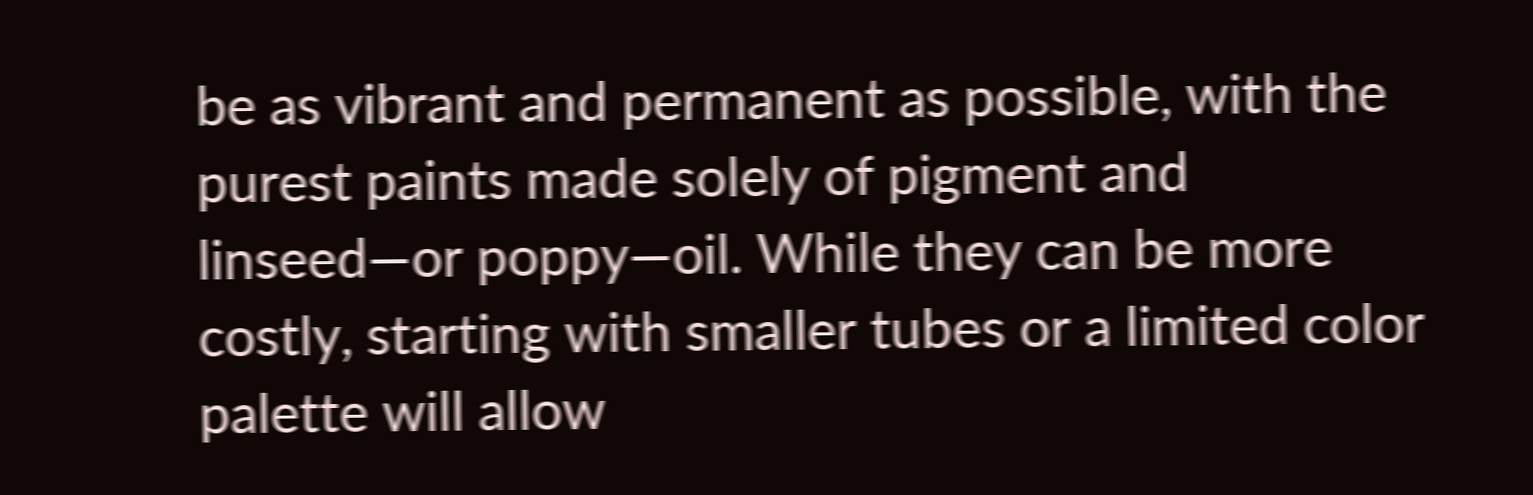be as vibrant and permanent as possible, with the purest paints made solely of pigment and linseed—or poppy—oil. While they can be more costly, starting with smaller tubes or a limited color palette will allow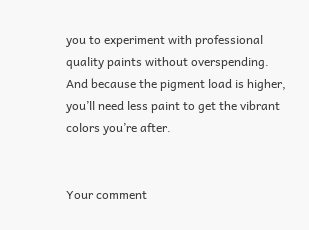you to experiment with professional quality paints without overspending. And because the pigment load is higher, you’ll need less paint to get the vibrant colors you’re after.


Your comment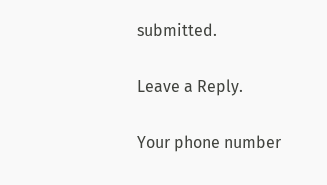submitted.

Leave a Reply.

Your phone number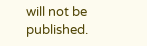will not be published.